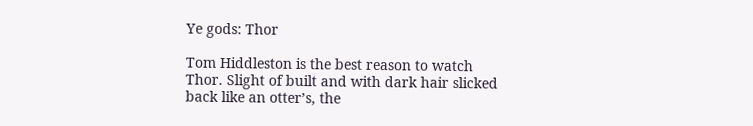Ye gods: Thor

Tom Hiddleston is the best reason to watch Thor. Slight of built and with dark hair slicked back like an otter’s, the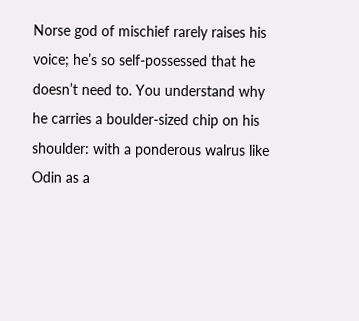Norse god of mischief rarely raises his voice; he’s so self-possessed that he doesn’t need to. You understand why he carries a boulder-sized chip on his shoulder: with a ponderous walrus like Odin as a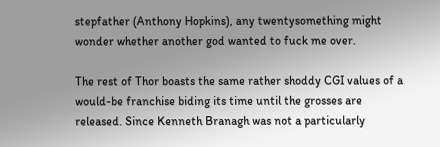stepfather (Anthony Hopkins), any twentysomething might wonder whether another god wanted to fuck me over.

The rest of Thor boasts the same rather shoddy CGI values of a would-be franchise biding its time until the grosses are released. Since Kenneth Branagh was not a particularly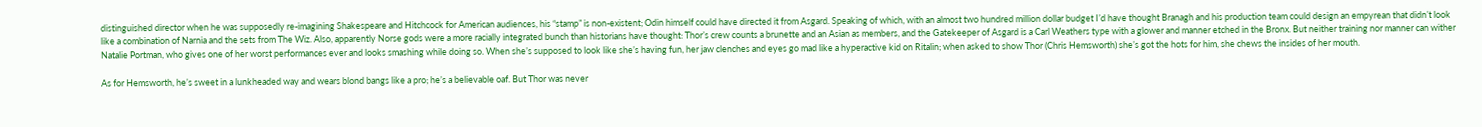distinguished director when he was supposedly re-imagining Shakespeare and Hitchcock for American audiences, his “stamp” is non-existent; Odin himself could have directed it from Asgard. Speaking of which, with an almost two hundred million dollar budget I’d have thought Branagh and his production team could design an empyrean that didn’t look like a combination of Narnia and the sets from The Wiz. Also, apparently Norse gods were a more racially integrated bunch than historians have thought: Thor’s crew counts a brunette and an Asian as members, and the Gatekeeper of Asgard is a Carl Weathers type with a glower and manner etched in the Bronx. But neither training nor manner can wither Natalie Portman, who gives one of her worst performances ever and looks smashing while doing so. When she’s supposed to look like she’s having fun, her jaw clenches and eyes go mad like a hyperactive kid on Ritalin; when asked to show Thor (Chris Hemsworth) she’s got the hots for him, she chews the insides of her mouth.

As for Hemsworth, he’s sweet in a lunkheaded way and wears blond bangs like a pro; he’s a believable oaf. But Thor was never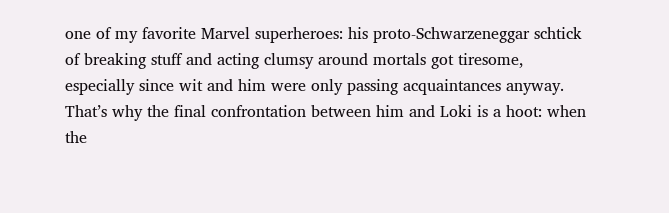one of my favorite Marvel superheroes: his proto-Schwarzeneggar schtick of breaking stuff and acting clumsy around mortals got tiresome, especially since wit and him were only passing acquaintances anyway. That’s why the final confrontation between him and Loki is a hoot: when the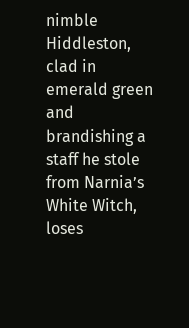nimble Hiddleston, clad in emerald green and brandishing a staff he stole from Narnia’s White Witch, loses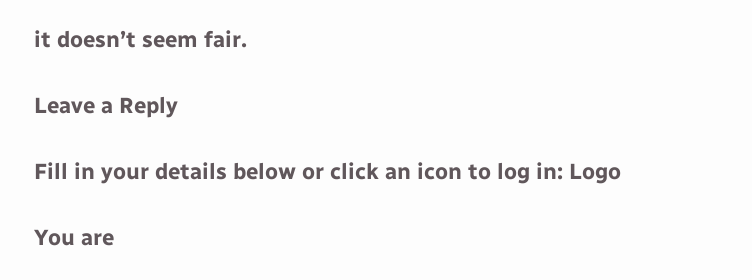it doesn’t seem fair.

Leave a Reply

Fill in your details below or click an icon to log in: Logo

You are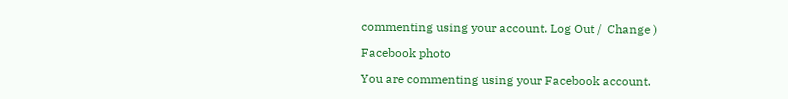commenting using your account. Log Out /  Change )

Facebook photo

You are commenting using your Facebook account.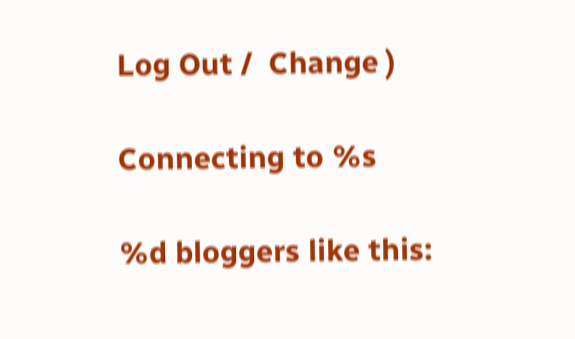Log Out /  Change )

Connecting to %s

%d bloggers like this: